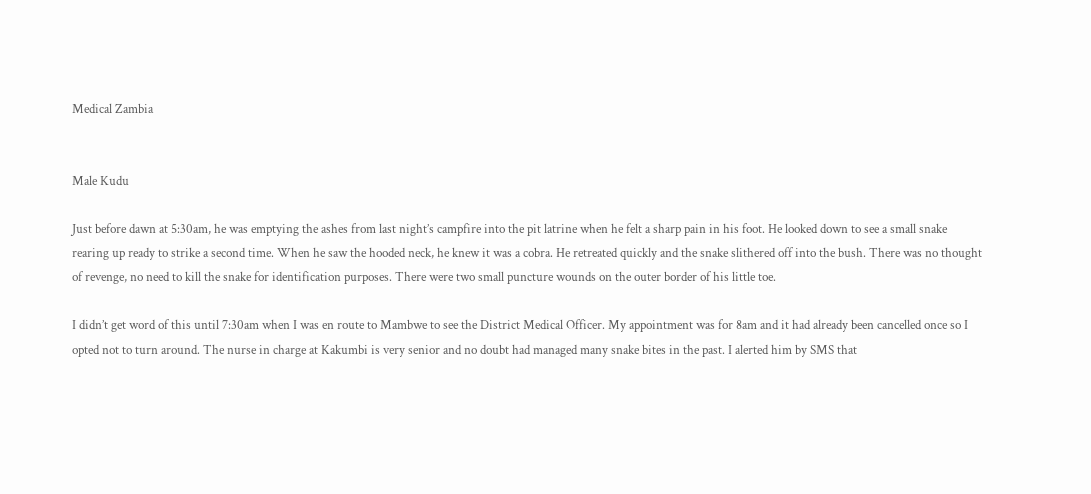Medical Zambia


Male Kudu

Just before dawn at 5:30am, he was emptying the ashes from last night’s campfire into the pit latrine when he felt a sharp pain in his foot. He looked down to see a small snake rearing up ready to strike a second time. When he saw the hooded neck, he knew it was a cobra. He retreated quickly and the snake slithered off into the bush. There was no thought of revenge, no need to kill the snake for identification purposes. There were two small puncture wounds on the outer border of his little toe.

I didn’t get word of this until 7:30am when I was en route to Mambwe to see the District Medical Officer. My appointment was for 8am and it had already been cancelled once so I opted not to turn around. The nurse in charge at Kakumbi is very senior and no doubt had managed many snake bites in the past. I alerted him by SMS that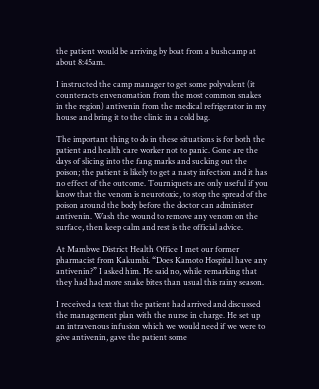the patient would be arriving by boat from a bushcamp at about 8:45am.

I instructed the camp manager to get some polyvalent (it counteracts envenomation from the most common snakes in the region) antivenin from the medical refrigerator in my house and bring it to the clinic in a cold bag.

The important thing to do in these situations is for both the patient and health care worker not to panic. Gone are the days of slicing into the fang marks and sucking out the poison; the patient is likely to get a nasty infection and it has no effect of the outcome. Tourniquets are only useful if you know that the venom is neurotoxic, to stop the spread of the poison around the body before the doctor can administer antivenin. Wash the wound to remove any venom on the surface, then keep calm and rest is the official advice.

At Mambwe District Health Office I met our former pharmacist from Kakumbi. “Does Kamoto Hospital have any antivenin?” I asked him. He said no, while remarking that they had had more snake bites than usual this rainy season.

I received a text that the patient had arrived and discussed the management plan with the nurse in charge. He set up an intravenous infusion which we would need if we were to give antivenin, gave the patient some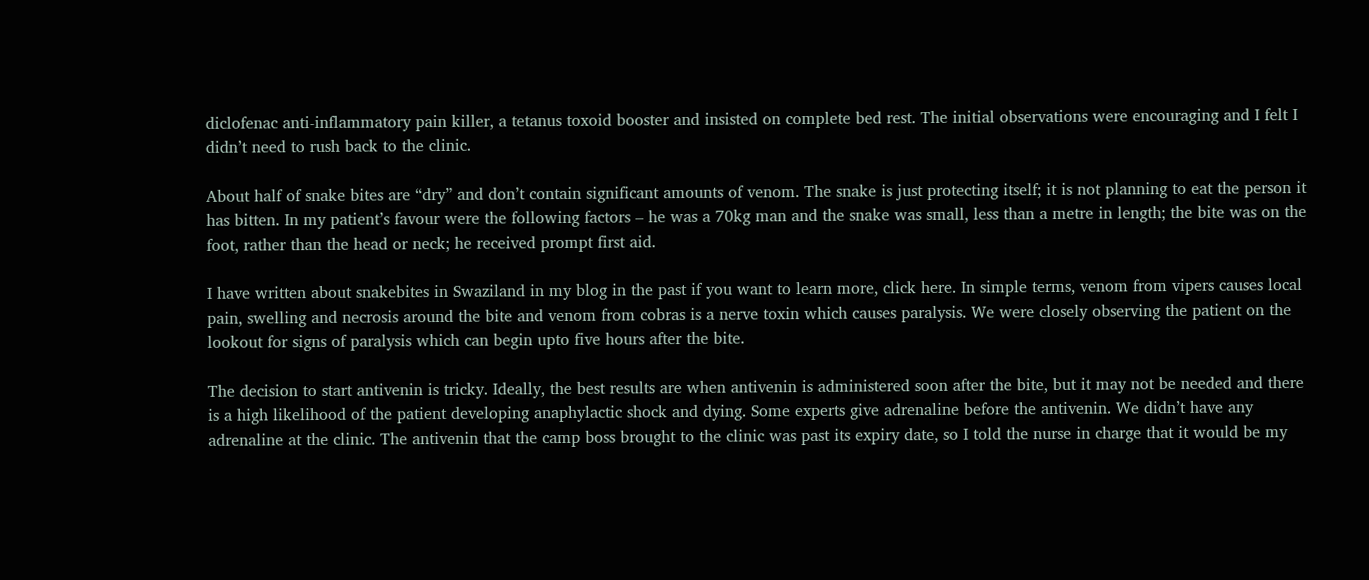diclofenac anti-inflammatory pain killer, a tetanus toxoid booster and insisted on complete bed rest. The initial observations were encouraging and I felt I didn’t need to rush back to the clinic.

About half of snake bites are “dry” and don’t contain significant amounts of venom. The snake is just protecting itself; it is not planning to eat the person it has bitten. In my patient’s favour were the following factors – he was a 70kg man and the snake was small, less than a metre in length; the bite was on the foot, rather than the head or neck; he received prompt first aid.

I have written about snakebites in Swaziland in my blog in the past if you want to learn more, click here. In simple terms, venom from vipers causes local pain, swelling and necrosis around the bite and venom from cobras is a nerve toxin which causes paralysis. We were closely observing the patient on the lookout for signs of paralysis which can begin upto five hours after the bite.

The decision to start antivenin is tricky. Ideally, the best results are when antivenin is administered soon after the bite, but it may not be needed and there is a high likelihood of the patient developing anaphylactic shock and dying. Some experts give adrenaline before the antivenin. We didn’t have any adrenaline at the clinic. The antivenin that the camp boss brought to the clinic was past its expiry date, so I told the nurse in charge that it would be my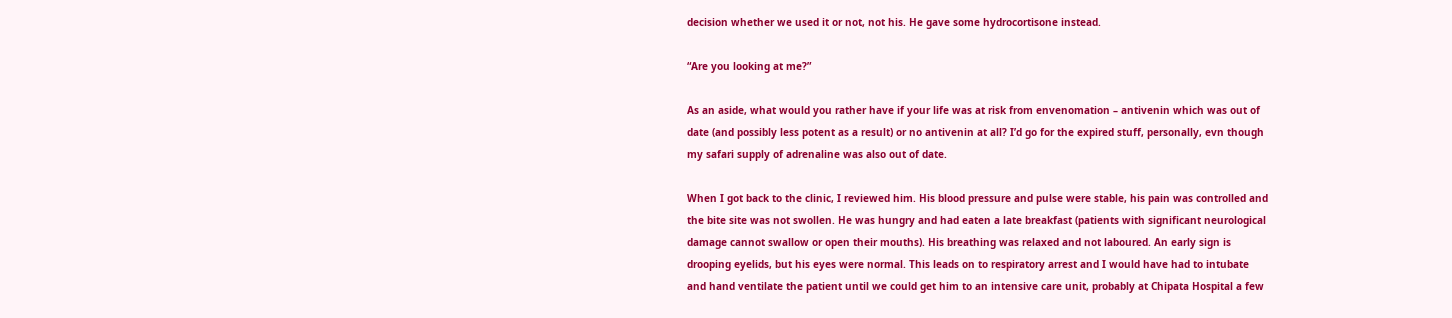decision whether we used it or not, not his. He gave some hydrocortisone instead.

“Are you looking at me?”

As an aside, what would you rather have if your life was at risk from envenomation – antivenin which was out of date (and possibly less potent as a result) or no antivenin at all? I’d go for the expired stuff, personally, evn though my safari supply of adrenaline was also out of date.

When I got back to the clinic, I reviewed him. His blood pressure and pulse were stable, his pain was controlled and the bite site was not swollen. He was hungry and had eaten a late breakfast (patients with significant neurological damage cannot swallow or open their mouths). His breathing was relaxed and not laboured. An early sign is drooping eyelids, but his eyes were normal. This leads on to respiratory arrest and I would have had to intubate and hand ventilate the patient until we could get him to an intensive care unit, probably at Chipata Hospital a few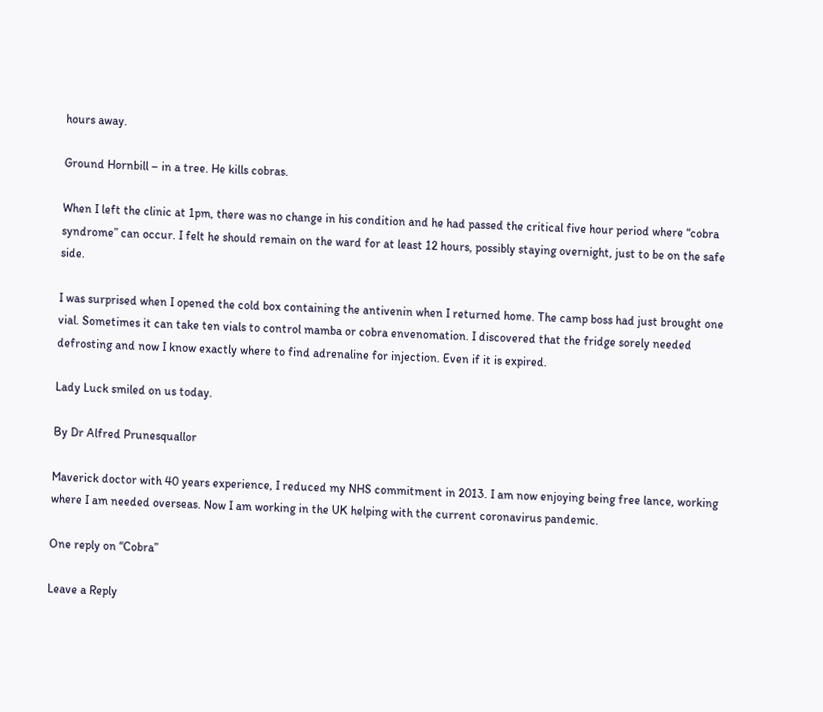hours away.

Ground Hornbill – in a tree. He kills cobras.

When I left the clinic at 1pm, there was no change in his condition and he had passed the critical five hour period where “cobra syndrome” can occur. I felt he should remain on the ward for at least 12 hours, possibly staying overnight, just to be on the safe side.

I was surprised when I opened the cold box containing the antivenin when I returned home. The camp boss had just brought one vial. Sometimes it can take ten vials to control mamba or cobra envenomation. I discovered that the fridge sorely needed defrosting and now I know exactly where to find adrenaline for injection. Even if it is expired.

Lady Luck smiled on us today.

By Dr Alfred Prunesquallor

Maverick doctor with 40 years experience, I reduced my NHS commitment in 2013. I am now enjoying being free lance, working where I am needed overseas. Now I am working in the UK helping with the current coronavirus pandemic.

One reply on “Cobra”

Leave a Reply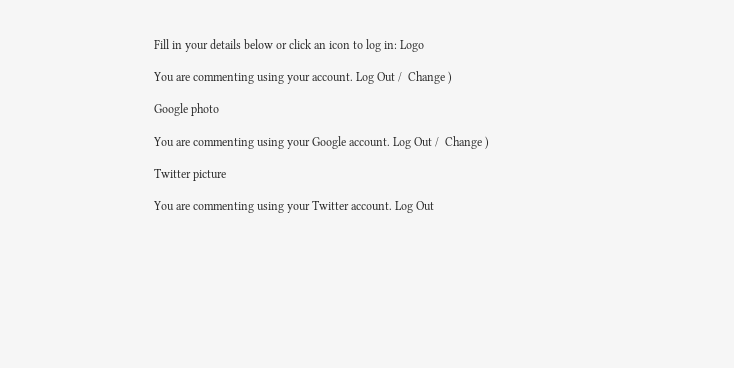Fill in your details below or click an icon to log in: Logo

You are commenting using your account. Log Out /  Change )

Google photo

You are commenting using your Google account. Log Out /  Change )

Twitter picture

You are commenting using your Twitter account. Log Out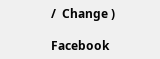/  Change )

Facebook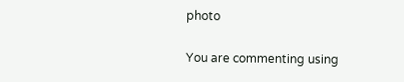photo

You are commenting using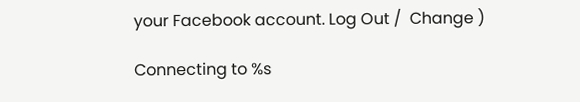your Facebook account. Log Out /  Change )

Connecting to %s